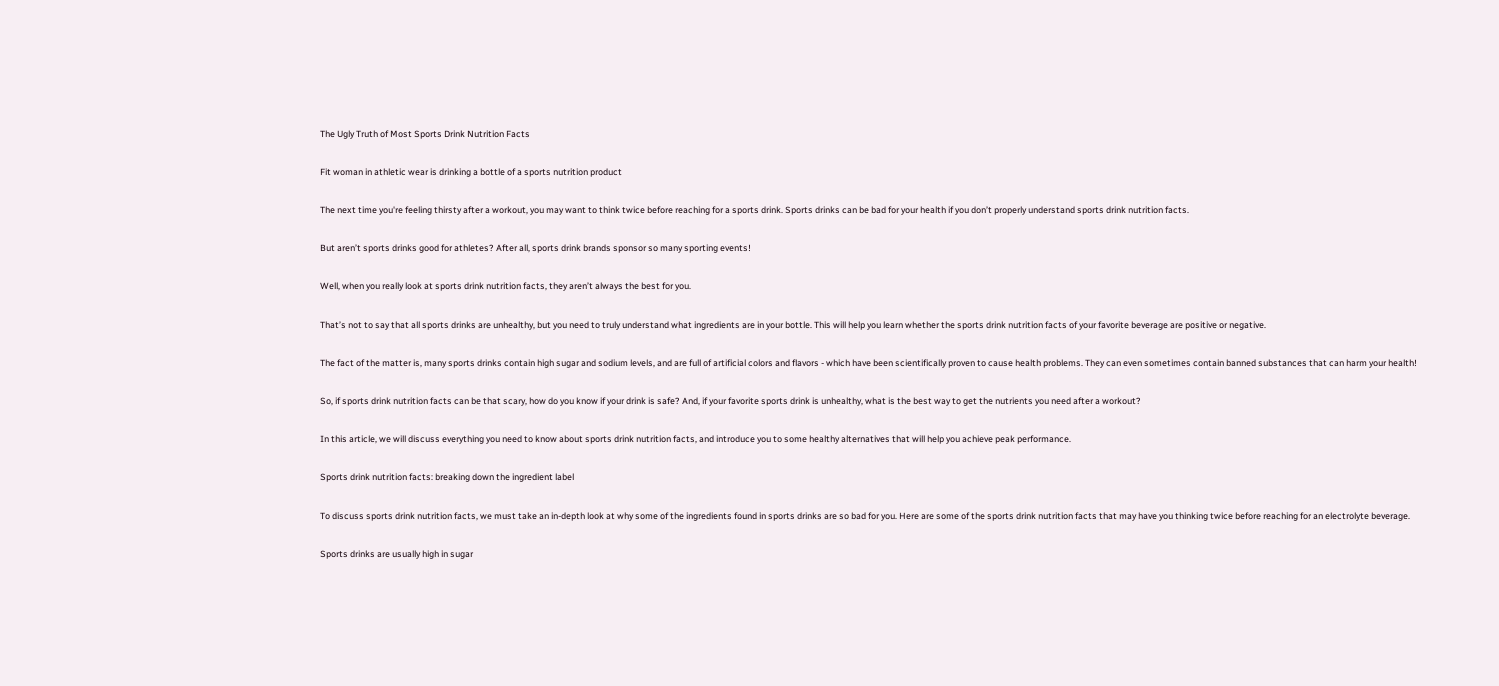The Ugly Truth of Most Sports Drink Nutrition Facts

Fit woman in athletic wear is drinking a bottle of a sports nutrition product

The next time you're feeling thirsty after a workout, you may want to think twice before reaching for a sports drink. Sports drinks can be bad for your health if you don’t properly understand sports drink nutrition facts.

But aren’t sports drinks good for athletes? After all, sports drink brands sponsor so many sporting events!

Well, when you really look at sports drink nutrition facts, they aren’t always the best for you.

That’s not to say that all sports drinks are unhealthy, but you need to truly understand what ingredients are in your bottle. This will help you learn whether the sports drink nutrition facts of your favorite beverage are positive or negative.

The fact of the matter is, many sports drinks contain high sugar and sodium levels, and are full of artificial colors and flavors - which have been scientifically proven to cause health problems. They can even sometimes contain banned substances that can harm your health!

So, if sports drink nutrition facts can be that scary, how do you know if your drink is safe? And, if your favorite sports drink is unhealthy, what is the best way to get the nutrients you need after a workout?

In this article, we will discuss everything you need to know about sports drink nutrition facts, and introduce you to some healthy alternatives that will help you achieve peak performance.

Sports drink nutrition facts: breaking down the ingredient label

To discuss sports drink nutrition facts, we must take an in-depth look at why some of the ingredients found in sports drinks are so bad for you. Here are some of the sports drink nutrition facts that may have you thinking twice before reaching for an electrolyte beverage.

Sports drinks are usually high in sugar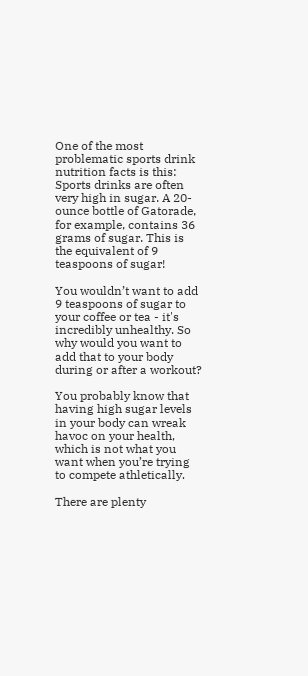One of the most problematic sports drink nutrition facts is this: Sports drinks are often very high in sugar. A 20-ounce bottle of Gatorade, for example, contains 36 grams of sugar. This is the equivalent of 9 teaspoons of sugar!

You wouldn’t want to add 9 teaspoons of sugar to your coffee or tea - it's incredibly unhealthy. So why would you want to add that to your body during or after a workout?

You probably know that having high sugar levels in your body can wreak havoc on your health, which is not what you want when you’re trying to compete athletically.

There are plenty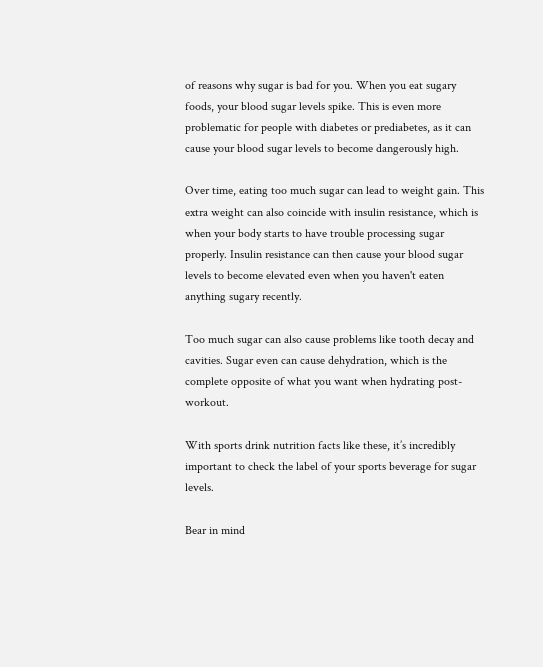of reasons why sugar is bad for you. When you eat sugary foods, your blood sugar levels spike. This is even more problematic for people with diabetes or prediabetes, as it can cause your blood sugar levels to become dangerously high.

Over time, eating too much sugar can lead to weight gain. This extra weight can also coincide with insulin resistance, which is when your body starts to have trouble processing sugar properly. Insulin resistance can then cause your blood sugar levels to become elevated even when you haven't eaten anything sugary recently.

Too much sugar can also cause problems like tooth decay and cavities. Sugar even can cause dehydration, which is the complete opposite of what you want when hydrating post-workout.

With sports drink nutrition facts like these, it’s incredibly important to check the label of your sports beverage for sugar levels.

Bear in mind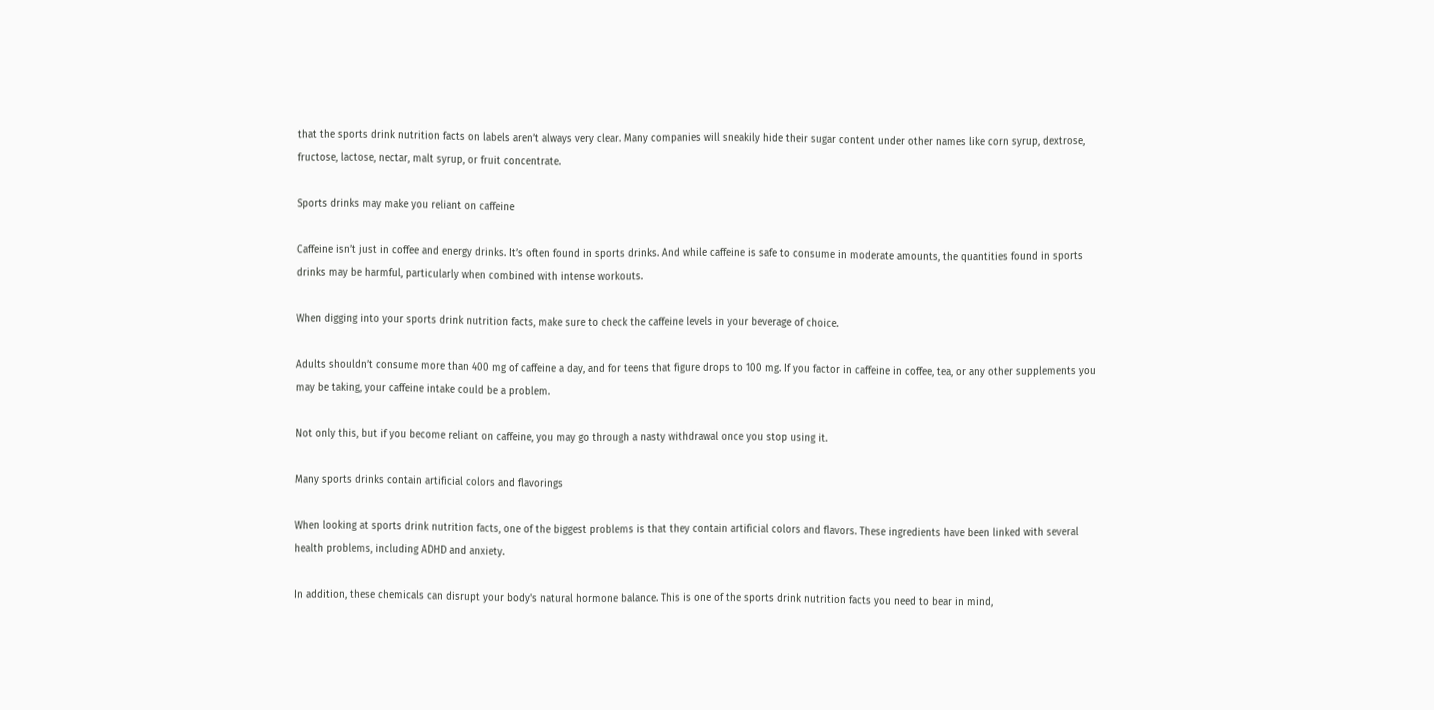that the sports drink nutrition facts on labels aren’t always very clear. Many companies will sneakily hide their sugar content under other names like corn syrup, dextrose, fructose, lactose, nectar, malt syrup, or fruit concentrate.

Sports drinks may make you reliant on caffeine

Caffeine isn’t just in coffee and energy drinks. It’s often found in sports drinks. And while caffeine is safe to consume in moderate amounts, the quantities found in sports drinks may be harmful, particularly when combined with intense workouts.

When digging into your sports drink nutrition facts, make sure to check the caffeine levels in your beverage of choice.

Adults shouldn’t consume more than 400 mg of caffeine a day, and for teens that figure drops to 100 mg. If you factor in caffeine in coffee, tea, or any other supplements you may be taking, your caffeine intake could be a problem.

Not only this, but if you become reliant on caffeine, you may go through a nasty withdrawal once you stop using it.

Many sports drinks contain artificial colors and flavorings

When looking at sports drink nutrition facts, one of the biggest problems is that they contain artificial colors and flavors. These ingredients have been linked with several health problems, including ADHD and anxiety.

In addition, these chemicals can disrupt your body's natural hormone balance. This is one of the sports drink nutrition facts you need to bear in mind,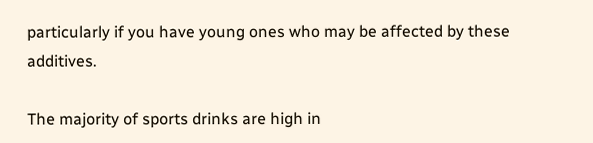particularly if you have young ones who may be affected by these additives.

The majority of sports drinks are high in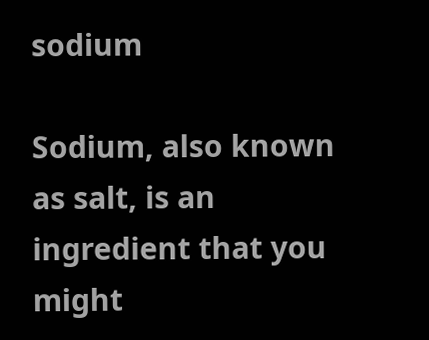sodium

Sodium, also known as salt, is an ingredient that you might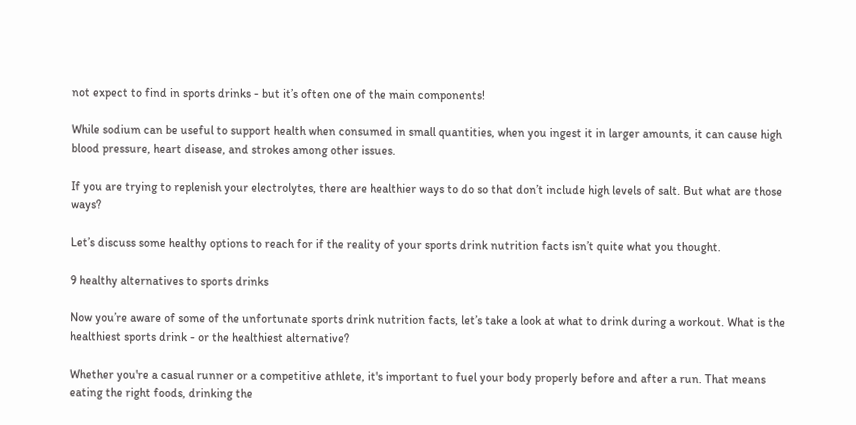not expect to find in sports drinks - but it’s often one of the main components!

While sodium can be useful to support health when consumed in small quantities, when you ingest it in larger amounts, it can cause high blood pressure, heart disease, and strokes among other issues.

If you are trying to replenish your electrolytes, there are healthier ways to do so that don’t include high levels of salt. But what are those ways?

Let’s discuss some healthy options to reach for if the reality of your sports drink nutrition facts isn’t quite what you thought.

9 healthy alternatives to sports drinks

Now you’re aware of some of the unfortunate sports drink nutrition facts, let’s take a look at what to drink during a workout. What is the healthiest sports drink - or the healthiest alternative?

Whether you're a casual runner or a competitive athlete, it's important to fuel your body properly before and after a run. That means eating the right foods, drinking the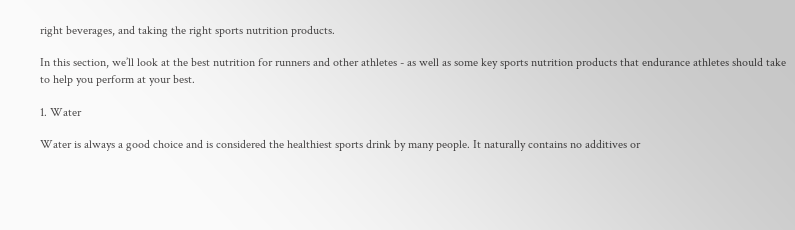right beverages, and taking the right sports nutrition products.

In this section, we’ll look at the best nutrition for runners and other athletes - as well as some key sports nutrition products that endurance athletes should take to help you perform at your best.

1. Water

Water is always a good choice and is considered the healthiest sports drink by many people. It naturally contains no additives or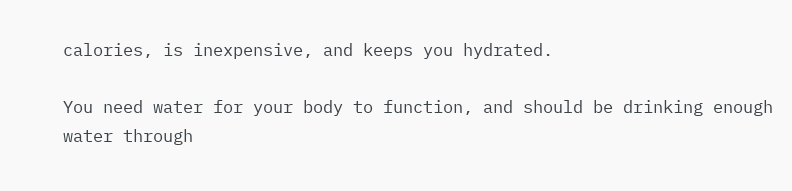calories, is inexpensive, and keeps you hydrated.

You need water for your body to function, and should be drinking enough water through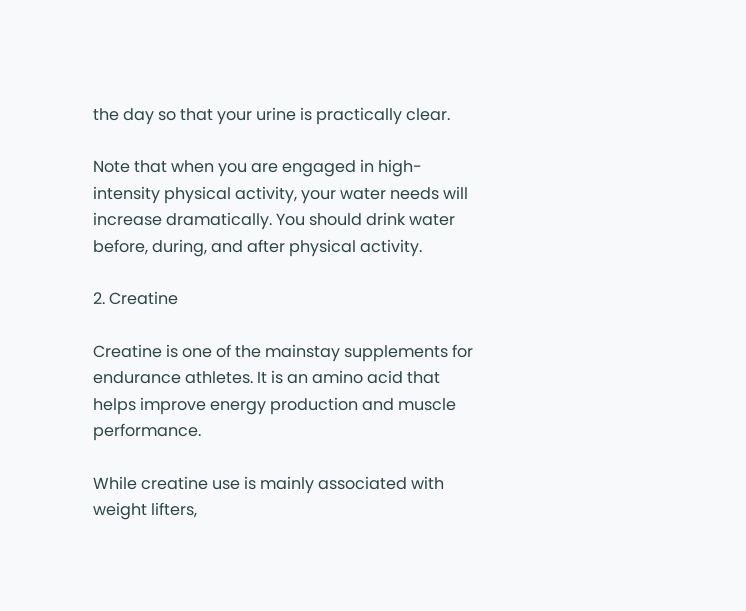the day so that your urine is practically clear.

Note that when you are engaged in high-intensity physical activity, your water needs will increase dramatically. You should drink water before, during, and after physical activity.

2. Creatine

Creatine is one of the mainstay supplements for endurance athletes. It is an amino acid that helps improve energy production and muscle performance.

While creatine use is mainly associated with weight lifters,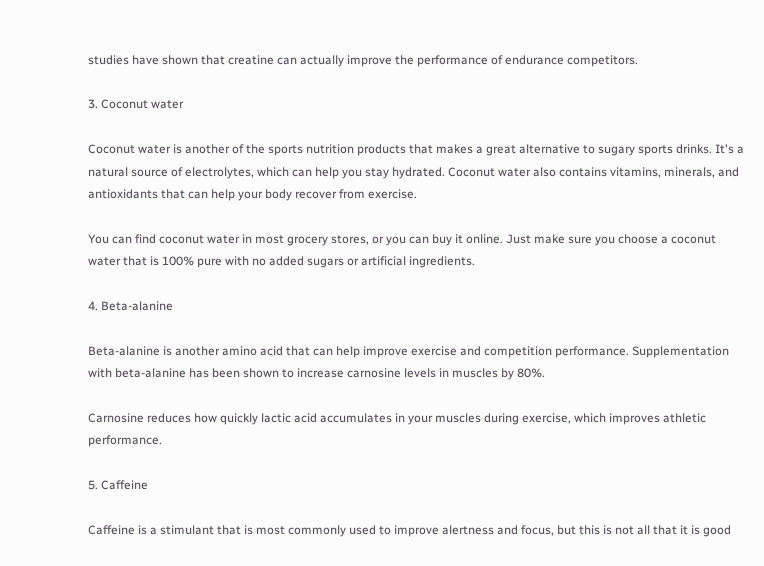studies have shown that creatine can actually improve the performance of endurance competitors.

3. Coconut water

Coconut water is another of the sports nutrition products that makes a great alternative to sugary sports drinks. It's a natural source of electrolytes, which can help you stay hydrated. Coconut water also contains vitamins, minerals, and antioxidants that can help your body recover from exercise.

You can find coconut water in most grocery stores, or you can buy it online. Just make sure you choose a coconut water that is 100% pure with no added sugars or artificial ingredients.

4. Beta-alanine

Beta-alanine is another amino acid that can help improve exercise and competition performance. Supplementation with beta-alanine has been shown to increase carnosine levels in muscles by 80%.

Carnosine reduces how quickly lactic acid accumulates in your muscles during exercise, which improves athletic performance.

5. Caffeine

Caffeine is a stimulant that is most commonly used to improve alertness and focus, but this is not all that it is good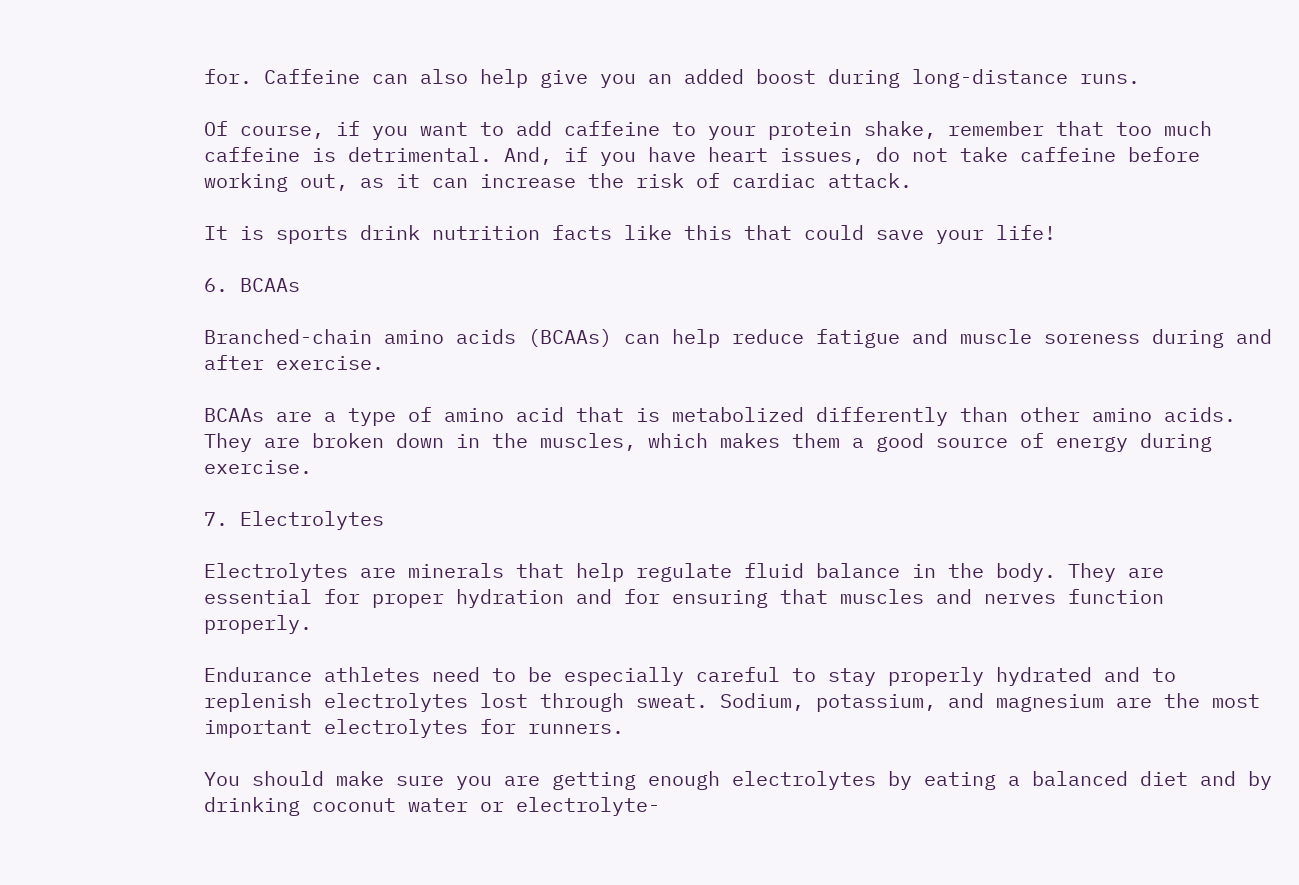for. Caffeine can also help give you an added boost during long-distance runs.

Of course, if you want to add caffeine to your protein shake, remember that too much caffeine is detrimental. And, if you have heart issues, do not take caffeine before working out, as it can increase the risk of cardiac attack.

It is sports drink nutrition facts like this that could save your life!

6. BCAAs

Branched-chain amino acids (BCAAs) can help reduce fatigue and muscle soreness during and after exercise.

BCAAs are a type of amino acid that is metabolized differently than other amino acids. They are broken down in the muscles, which makes them a good source of energy during exercise.

7. Electrolytes

Electrolytes are minerals that help regulate fluid balance in the body. They are essential for proper hydration and for ensuring that muscles and nerves function properly.

Endurance athletes need to be especially careful to stay properly hydrated and to replenish electrolytes lost through sweat. Sodium, potassium, and magnesium are the most important electrolytes for runners.

You should make sure you are getting enough electrolytes by eating a balanced diet and by drinking coconut water or electrolyte-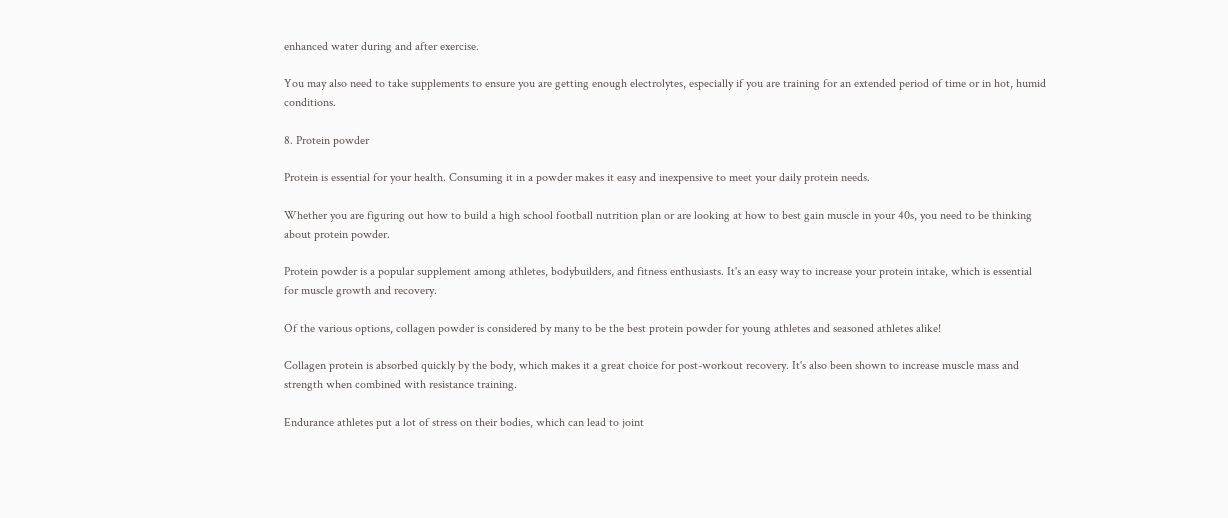enhanced water during and after exercise.

You may also need to take supplements to ensure you are getting enough electrolytes, especially if you are training for an extended period of time or in hot, humid conditions.

8. Protein powder

Protein is essential for your health. Consuming it in a powder makes it easy and inexpensive to meet your daily protein needs.

Whether you are figuring out how to build a high school football nutrition plan or are looking at how to best gain muscle in your 40s, you need to be thinking about protein powder.

Protein powder is a popular supplement among athletes, bodybuilders, and fitness enthusiasts. It's an easy way to increase your protein intake, which is essential for muscle growth and recovery.

Of the various options, collagen powder is considered by many to be the best protein powder for young athletes and seasoned athletes alike!

Collagen protein is absorbed quickly by the body, which makes it a great choice for post-workout recovery. It's also been shown to increase muscle mass and strength when combined with resistance training.

Endurance athletes put a lot of stress on their bodies, which can lead to joint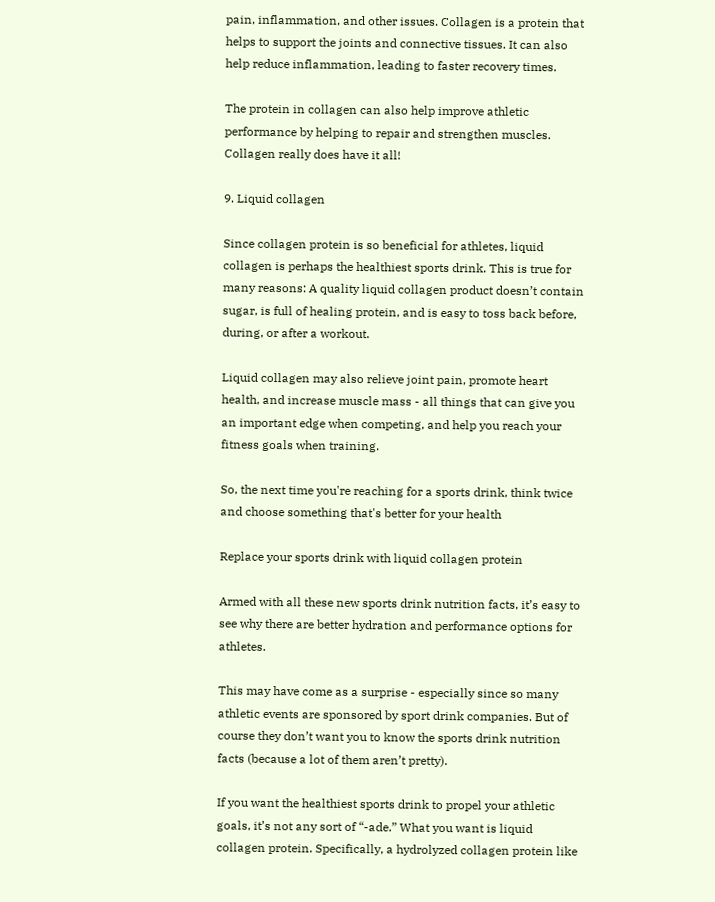pain, inflammation, and other issues. Collagen is a protein that helps to support the joints and connective tissues. It can also help reduce inflammation, leading to faster recovery times.

The protein in collagen can also help improve athletic performance by helping to repair and strengthen muscles. Collagen really does have it all!

9. Liquid collagen

Since collagen protein is so beneficial for athletes, liquid collagen is perhaps the healthiest sports drink. This is true for many reasons: A quality liquid collagen product doesn’t contain sugar, is full of healing protein, and is easy to toss back before, during, or after a workout.

Liquid collagen may also relieve joint pain, promote heart health, and increase muscle mass - all things that can give you an important edge when competing, and help you reach your fitness goals when training.

So, the next time you're reaching for a sports drink, think twice and choose something that's better for your health

Replace your sports drink with liquid collagen protein

Armed with all these new sports drink nutrition facts, it’s easy to see why there are better hydration and performance options for athletes.

This may have come as a surprise - especially since so many athletic events are sponsored by sport drink companies. But of course they don’t want you to know the sports drink nutrition facts (because a lot of them aren’t pretty).

If you want the healthiest sports drink to propel your athletic goals, it’s not any sort of “-ade.” What you want is liquid collagen protein. Specifically, a hydrolyzed collagen protein like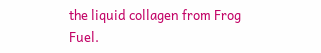the liquid collagen from Frog Fuel.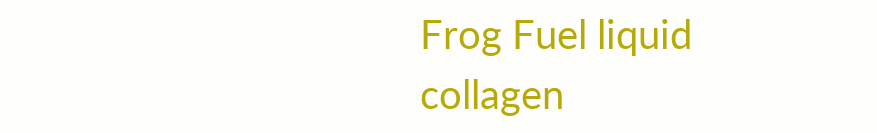Frog Fuel liquid collagen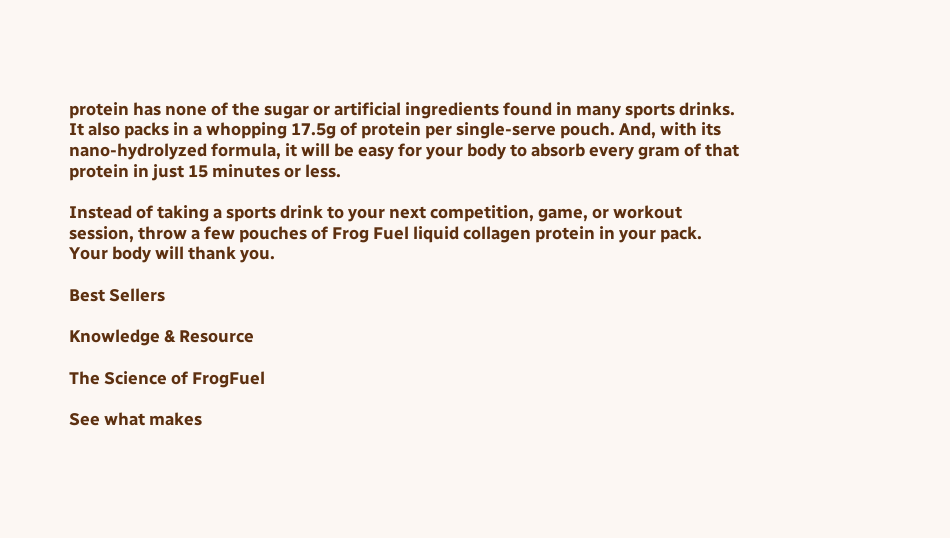protein has none of the sugar or artificial ingredients found in many sports drinks. It also packs in a whopping 17.5g of protein per single-serve pouch. And, with its nano-hydrolyzed formula, it will be easy for your body to absorb every gram of that protein in just 15 minutes or less.

Instead of taking a sports drink to your next competition, game, or workout session, throw a few pouches of Frog Fuel liquid collagen protein in your pack. Your body will thank you.

Best Sellers

Knowledge & Resource

The Science of FrogFuel

See what makes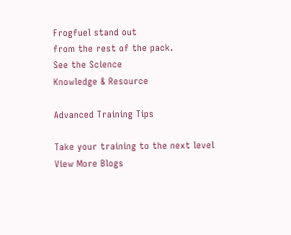Frogfuel stand out
from the rest of the pack.
See the Science
Knowledge & Resource

Advanced Training Tips

Take your training to the next level
View More Blogs